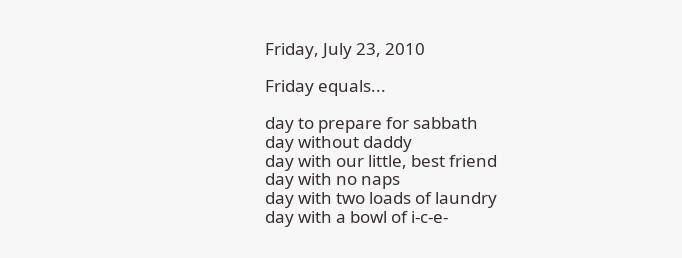Friday, July 23, 2010

Friday equals...

day to prepare for sabbath
day without daddy
day with our little, best friend
day with no naps
day with two loads of laundry
day with a bowl of i-c-e-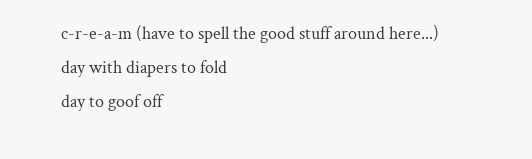c-r-e-a-m (have to spell the good stuff around here...)
day with diapers to fold
day to goof off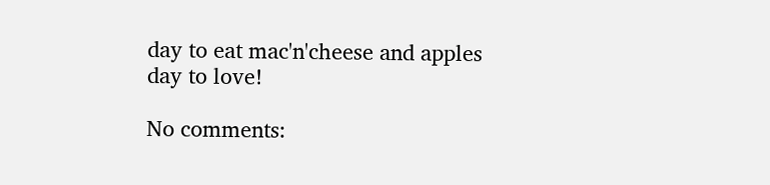day to eat mac'n'cheese and apples
day to love!

No comments: